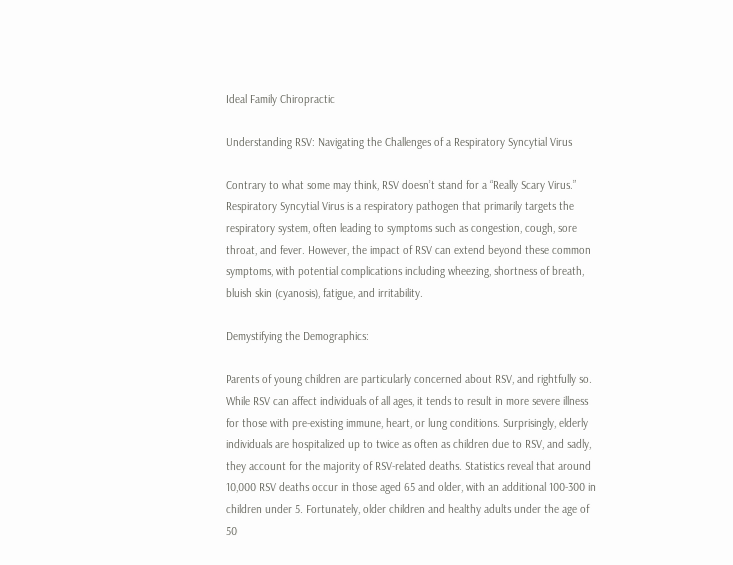Ideal Family Chiropractic

Understanding RSV: Navigating the Challenges of a Respiratory Syncytial Virus

Contrary to what some may think, RSV doesn’t stand for a “Really Scary Virus.” Respiratory Syncytial Virus is a respiratory pathogen that primarily targets the respiratory system, often leading to symptoms such as congestion, cough, sore throat, and fever. However, the impact of RSV can extend beyond these common symptoms, with potential complications including wheezing, shortness of breath, bluish skin (cyanosis), fatigue, and irritability.

Demystifying the Demographics:

Parents of young children are particularly concerned about RSV, and rightfully so. While RSV can affect individuals of all ages, it tends to result in more severe illness for those with pre-existing immune, heart, or lung conditions. Surprisingly, elderly individuals are hospitalized up to twice as often as children due to RSV, and sadly, they account for the majority of RSV-related deaths. Statistics reveal that around 10,000 RSV deaths occur in those aged 65 and older, with an additional 100-300 in children under 5. Fortunately, older children and healthy adults under the age of 50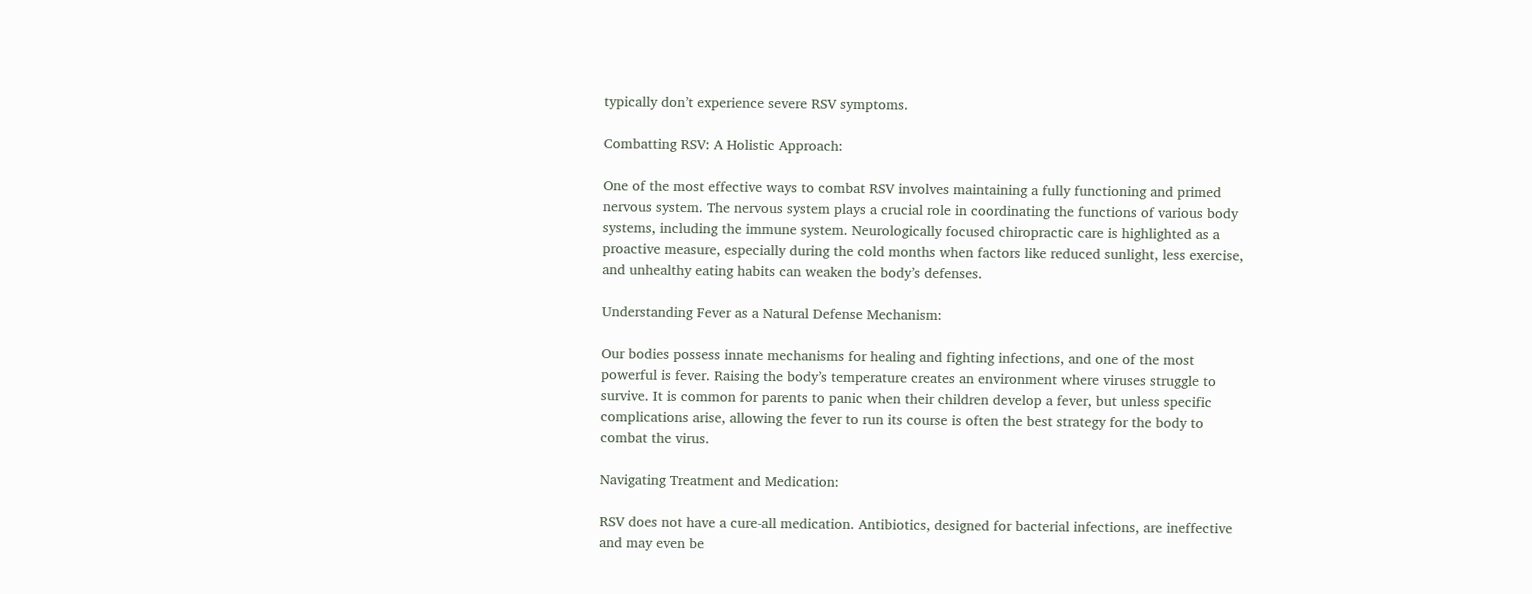typically don’t experience severe RSV symptoms.

Combatting RSV: A Holistic Approach:

One of the most effective ways to combat RSV involves maintaining a fully functioning and primed nervous system. The nervous system plays a crucial role in coordinating the functions of various body systems, including the immune system. Neurologically focused chiropractic care is highlighted as a proactive measure, especially during the cold months when factors like reduced sunlight, less exercise, and unhealthy eating habits can weaken the body’s defenses.

Understanding Fever as a Natural Defense Mechanism:

Our bodies possess innate mechanisms for healing and fighting infections, and one of the most powerful is fever. Raising the body’s temperature creates an environment where viruses struggle to survive. It is common for parents to panic when their children develop a fever, but unless specific complications arise, allowing the fever to run its course is often the best strategy for the body to combat the virus.

Navigating Treatment and Medication:

RSV does not have a cure-all medication. Antibiotics, designed for bacterial infections, are ineffective and may even be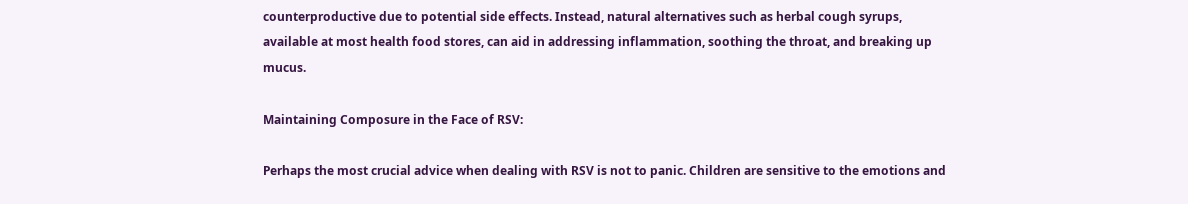counterproductive due to potential side effects. Instead, natural alternatives such as herbal cough syrups, available at most health food stores, can aid in addressing inflammation, soothing the throat, and breaking up mucus.

Maintaining Composure in the Face of RSV:

Perhaps the most crucial advice when dealing with RSV is not to panic. Children are sensitive to the emotions and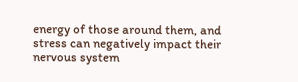energy of those around them, and stress can negatively impact their nervous system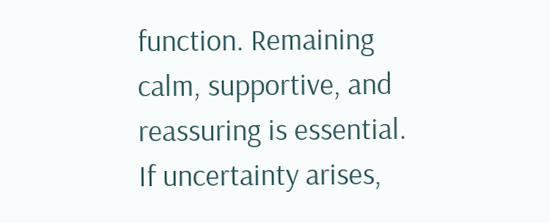function. Remaining calm, supportive, and reassuring is essential. If uncertainty arises,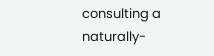consulting a naturally-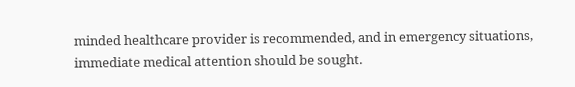minded healthcare provider is recommended, and in emergency situations, immediate medical attention should be sought.